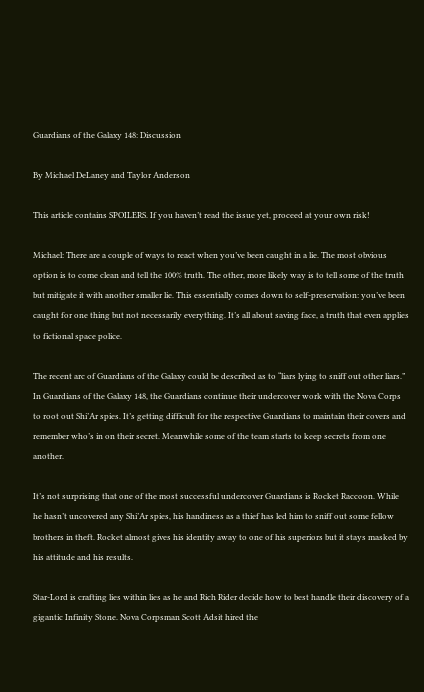Guardians of the Galaxy 148: Discussion

By Michael DeLaney and Taylor Anderson

This article contains SPOILERS. If you haven’t read the issue yet, proceed at your own risk!

Michael: There are a couple of ways to react when you’ve been caught in a lie. The most obvious option is to come clean and tell the 100% truth. The other, more likely way is to tell some of the truth but mitigate it with another smaller lie. This essentially comes down to self-preservation: you’ve been caught for one thing but not necessarily everything. It’s all about saving face, a truth that even applies to fictional space police.

The recent arc of Guardians of the Galaxy could be described as to “liars lying to sniff out other liars.” In Guardians of the Galaxy 148, the Guardians continue their undercover work with the Nova Corps to root out Shi’Ar spies. It’s getting difficult for the respective Guardians to maintain their covers and remember who’s in on their secret. Meanwhile some of the team starts to keep secrets from one another.

It’s not surprising that one of the most successful undercover Guardians is Rocket Raccoon. While he hasn’t uncovered any Shi’Ar spies, his handiness as a thief has led him to sniff out some fellow brothers in theft. Rocket almost gives his identity away to one of his superiors but it stays masked by his attitude and his results.

Star-Lord is crafting lies within lies as he and Rich Rider decide how to best handle their discovery of a gigantic Infinity Stone. Nova Corpsman Scott Adsit hired the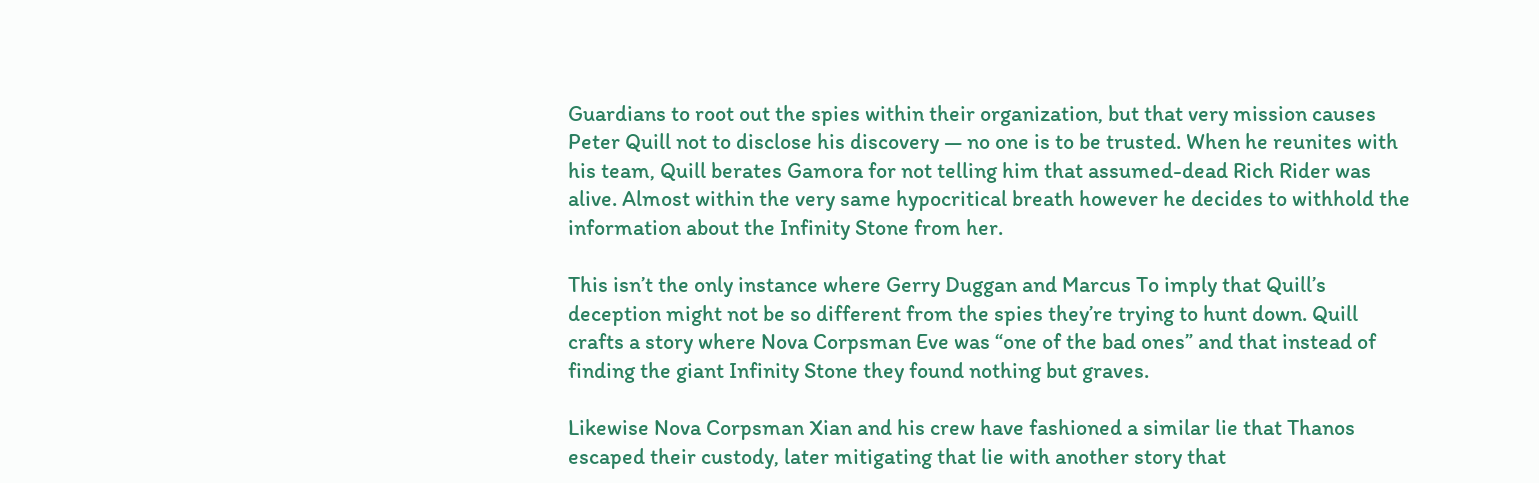Guardians to root out the spies within their organization, but that very mission causes Peter Quill not to disclose his discovery — no one is to be trusted. When he reunites with his team, Quill berates Gamora for not telling him that assumed-dead Rich Rider was alive. Almost within the very same hypocritical breath however he decides to withhold the information about the Infinity Stone from her.

This isn’t the only instance where Gerry Duggan and Marcus To imply that Quill’s deception might not be so different from the spies they’re trying to hunt down. Quill crafts a story where Nova Corpsman Eve was “one of the bad ones” and that instead of finding the giant Infinity Stone they found nothing but graves.

Likewise Nova Corpsman Xian and his crew have fashioned a similar lie that Thanos escaped their custody, later mitigating that lie with another story that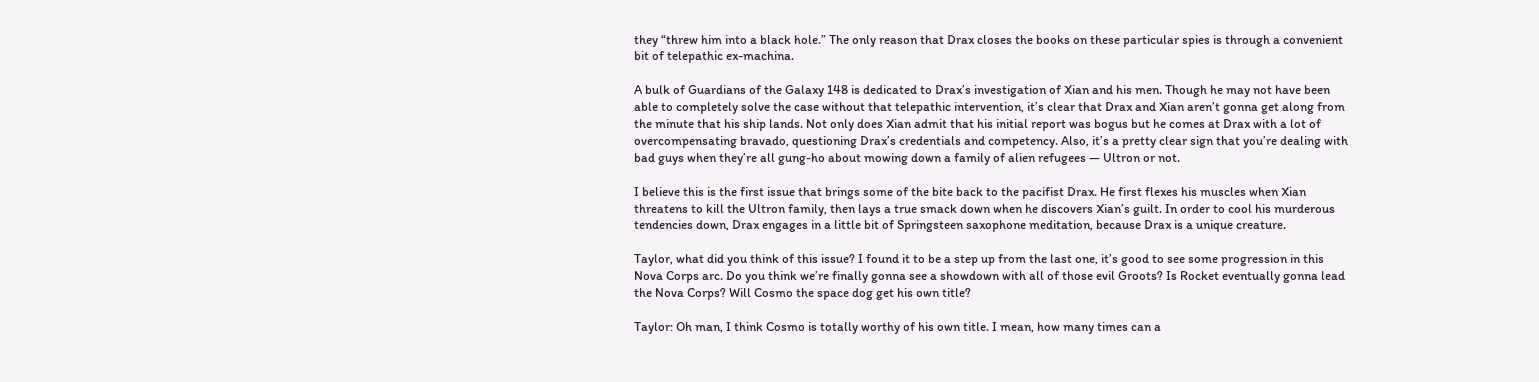they “threw him into a black hole.” The only reason that Drax closes the books on these particular spies is through a convenient bit of telepathic ex-machina.

A bulk of Guardians of the Galaxy 148 is dedicated to Drax’s investigation of Xian and his men. Though he may not have been able to completely solve the case without that telepathic intervention, it’s clear that Drax and Xian aren’t gonna get along from the minute that his ship lands. Not only does Xian admit that his initial report was bogus but he comes at Drax with a lot of overcompensating bravado, questioning Drax’s credentials and competency. Also, it’s a pretty clear sign that you’re dealing with bad guys when they’re all gung-ho about mowing down a family of alien refugees — Ultron or not.

I believe this is the first issue that brings some of the bite back to the pacifist Drax. He first flexes his muscles when Xian threatens to kill the Ultron family, then lays a true smack down when he discovers Xian’s guilt. In order to cool his murderous tendencies down, Drax engages in a little bit of Springsteen saxophone meditation, because Drax is a unique creature.

Taylor, what did you think of this issue? I found it to be a step up from the last one, it’s good to see some progression in this Nova Corps arc. Do you think we’re finally gonna see a showdown with all of those evil Groots? Is Rocket eventually gonna lead the Nova Corps? Will Cosmo the space dog get his own title?

Taylor: Oh man, I think Cosmo is totally worthy of his own title. I mean, how many times can a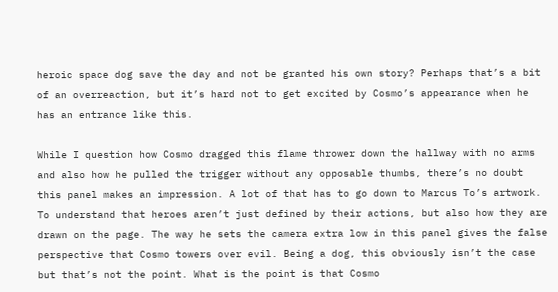heroic space dog save the day and not be granted his own story? Perhaps that’s a bit of an overreaction, but it’s hard not to get excited by Cosmo’s appearance when he has an entrance like this.

While I question how Cosmo dragged this flame thrower down the hallway with no arms and also how he pulled the trigger without any opposable thumbs, there’s no doubt this panel makes an impression. A lot of that has to go down to Marcus To’s artwork. To understand that heroes aren’t just defined by their actions, but also how they are drawn on the page. The way he sets the camera extra low in this panel gives the false perspective that Cosmo towers over evil. Being a dog, this obviously isn’t the case but that’s not the point. What is the point is that Cosmo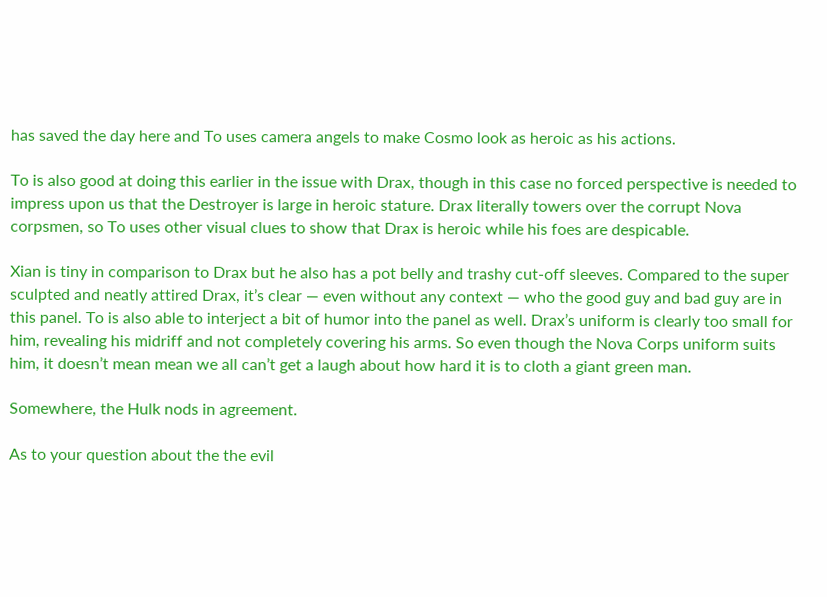has saved the day here and To uses camera angels to make Cosmo look as heroic as his actions.

To is also good at doing this earlier in the issue with Drax, though in this case no forced perspective is needed to impress upon us that the Destroyer is large in heroic stature. Drax literally towers over the corrupt Nova corpsmen, so To uses other visual clues to show that Drax is heroic while his foes are despicable.

Xian is tiny in comparison to Drax but he also has a pot belly and trashy cut-off sleeves. Compared to the super sculpted and neatly attired Drax, it’s clear — even without any context — who the good guy and bad guy are in this panel. To is also able to interject a bit of humor into the panel as well. Drax’s uniform is clearly too small for him, revealing his midriff and not completely covering his arms. So even though the Nova Corps uniform suits him, it doesn’t mean mean we all can’t get a laugh about how hard it is to cloth a giant green man.

Somewhere, the Hulk nods in agreement.

As to your question about the the evil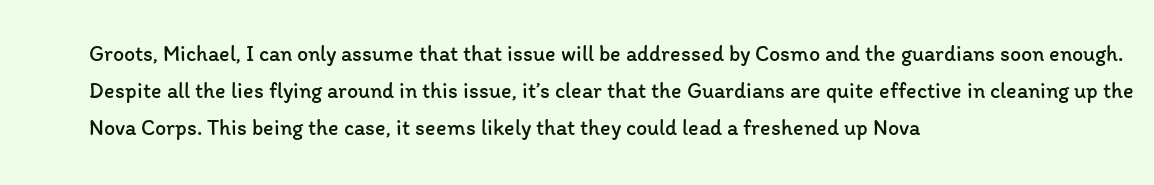Groots, Michael, I can only assume that that issue will be addressed by Cosmo and the guardians soon enough. Despite all the lies flying around in this issue, it’s clear that the Guardians are quite effective in cleaning up the Nova Corps. This being the case, it seems likely that they could lead a freshened up Nova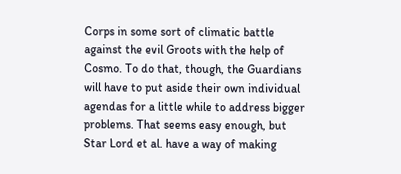Corps in some sort of climatic battle against the evil Groots with the help of Cosmo. To do that, though, the Guardians will have to put aside their own individual agendas for a little while to address bigger problems. That seems easy enough, but Star Lord et al. have a way of making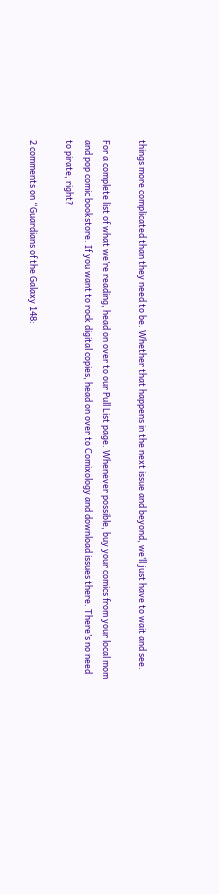things more complicated than they need to be. Whether that happens in the next issue and beyond, we’ll just have to wait and see.

For a complete list of what we’re reading, head on over to our Pull List page. Whenever possible, buy your comics from your local mom and pop comic bookstore. If you want to rock digital copies, head on over to Comixology and download issues there. There’s no need to pirate, right?

2 comments on “Guardians of the Galaxy 148: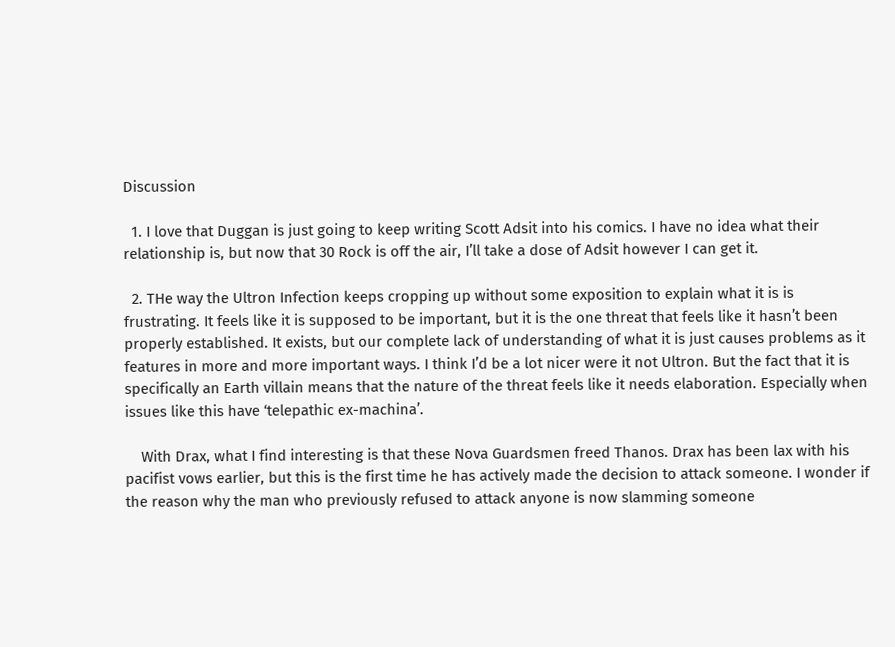Discussion

  1. I love that Duggan is just going to keep writing Scott Adsit into his comics. I have no idea what their relationship is, but now that 30 Rock is off the air, I’ll take a dose of Adsit however I can get it.

  2. THe way the Ultron Infection keeps cropping up without some exposition to explain what it is is frustrating. It feels like it is supposed to be important, but it is the one threat that feels like it hasn’t been properly established. It exists, but our complete lack of understanding of what it is just causes problems as it features in more and more important ways. I think I’d be a lot nicer were it not Ultron. But the fact that it is specifically an Earth villain means that the nature of the threat feels like it needs elaboration. Especially when issues like this have ‘telepathic ex-machina’.

    With Drax, what I find interesting is that these Nova Guardsmen freed Thanos. Drax has been lax with his pacifist vows earlier, but this is the first time he has actively made the decision to attack someone. I wonder if the reason why the man who previously refused to attack anyone is now slamming someone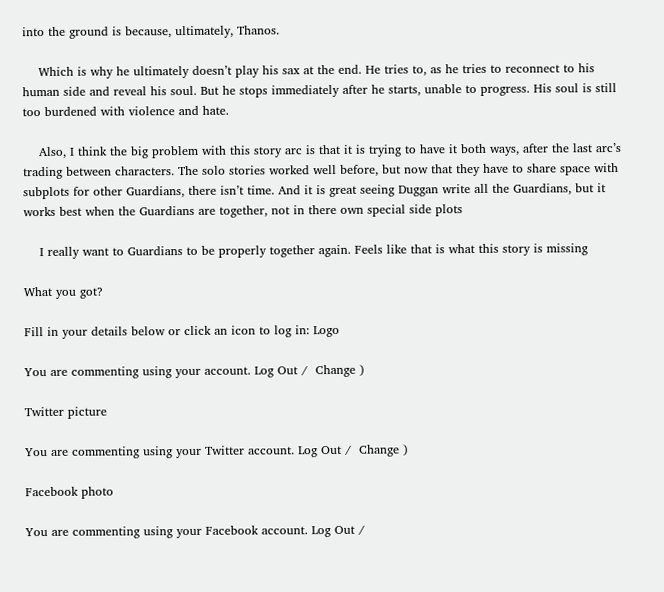into the ground is because, ultimately, Thanos.

    Which is why he ultimately doesn’t play his sax at the end. He tries to, as he tries to reconnect to his human side and reveal his soul. But he stops immediately after he starts, unable to progress. His soul is still too burdened with violence and hate.

    Also, I think the big problem with this story arc is that it is trying to have it both ways, after the last arc’s trading between characters. The solo stories worked well before, but now that they have to share space with subplots for other Guardians, there isn’t time. And it is great seeing Duggan write all the Guardians, but it works best when the Guardians are together, not in there own special side plots

    I really want to Guardians to be properly together again. Feels like that is what this story is missing

What you got?

Fill in your details below or click an icon to log in: Logo

You are commenting using your account. Log Out /  Change )

Twitter picture

You are commenting using your Twitter account. Log Out /  Change )

Facebook photo

You are commenting using your Facebook account. Log Out /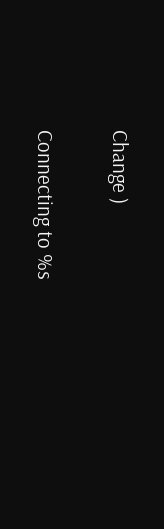Change )

Connecting to %s